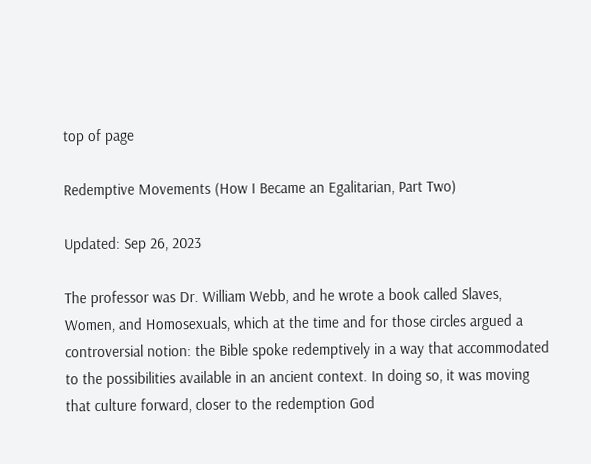top of page

Redemptive Movements (How I Became an Egalitarian, Part Two)

Updated: Sep 26, 2023

The professor was Dr. William Webb, and he wrote a book called Slaves, Women, and Homosexuals, which at the time and for those circles argued a controversial notion: the Bible spoke redemptively in a way that accommodated to the possibilities available in an ancient context. In doing so, it was moving that culture forward, closer to the redemption God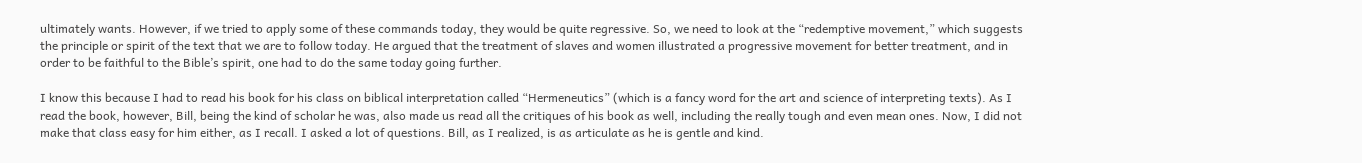ultimately wants. However, if we tried to apply some of these commands today, they would be quite regressive. So, we need to look at the “redemptive movement,” which suggests the principle or spirit of the text that we are to follow today. He argued that the treatment of slaves and women illustrated a progressive movement for better treatment, and in order to be faithful to the Bible’s spirit, one had to do the same today going further.

I know this because I had to read his book for his class on biblical interpretation called “Hermeneutics” (which is a fancy word for the art and science of interpreting texts). As I read the book, however, Bill, being the kind of scholar he was, also made us read all the critiques of his book as well, including the really tough and even mean ones. Now, I did not make that class easy for him either, as I recall. I asked a lot of questions. Bill, as I realized, is as articulate as he is gentle and kind.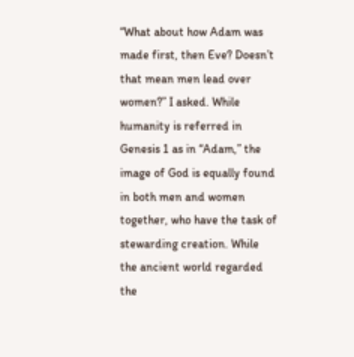“What about how Adam was made first, then Eve? Doesn’t that mean men lead over women?” I asked. While humanity is referred in Genesis 1 as in “Adam,” the image of God is equally found in both men and women together, who have the task of stewarding creation. While the ancient world regarded the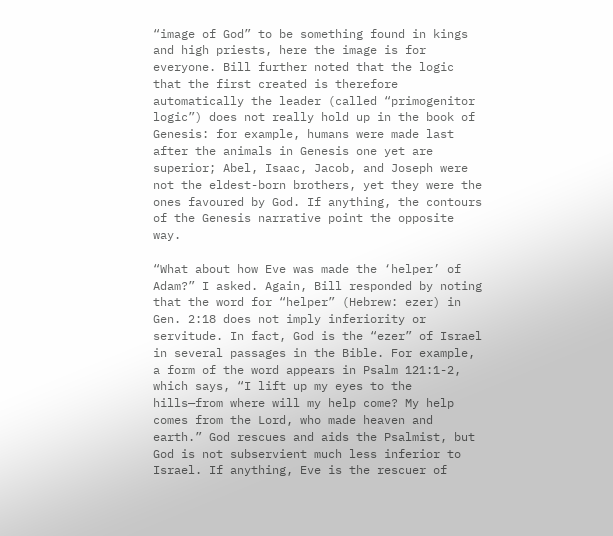“image of God” to be something found in kings and high priests, here the image is for everyone. Bill further noted that the logic that the first created is therefore automatically the leader (called “primogenitor logic”) does not really hold up in the book of Genesis: for example, humans were made last after the animals in Genesis one yet are superior; Abel, Isaac, Jacob, and Joseph were not the eldest-born brothers, yet they were the ones favoured by God. If anything, the contours of the Genesis narrative point the opposite way.

“What about how Eve was made the ‘helper’ of Adam?” I asked. Again, Bill responded by noting that the word for “helper” (Hebrew: ezer) in Gen. 2:18 does not imply inferiority or servitude. In fact, God is the “ezer” of Israel in several passages in the Bible. For example, a form of the word appears in Psalm 121:1-2, which says, “I lift up my eyes to the hills—from where will my help come? My help comes from the Lord, who made heaven and earth.” God rescues and aids the Psalmist, but God is not subservient much less inferior to Israel. If anything, Eve is the rescuer of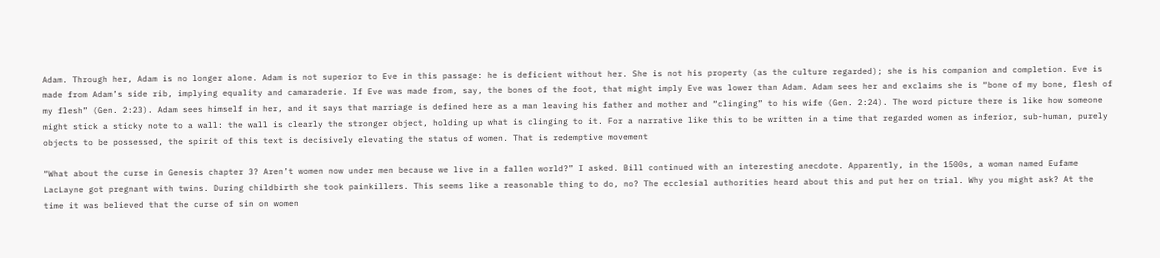Adam. Through her, Adam is no longer alone. Adam is not superior to Eve in this passage: he is deficient without her. She is not his property (as the culture regarded); she is his companion and completion. Eve is made from Adam’s side rib, implying equality and camaraderie. If Eve was made from, say, the bones of the foot, that might imply Eve was lower than Adam. Adam sees her and exclaims she is “bone of my bone, flesh of my flesh” (Gen. 2:23). Adam sees himself in her, and it says that marriage is defined here as a man leaving his father and mother and “clinging” to his wife (Gen. 2:24). The word picture there is like how someone might stick a sticky note to a wall: the wall is clearly the stronger object, holding up what is clinging to it. For a narrative like this to be written in a time that regarded women as inferior, sub-human, purely objects to be possessed, the spirit of this text is decisively elevating the status of women. That is redemptive movement

“What about the curse in Genesis chapter 3? Aren’t women now under men because we live in a fallen world?” I asked. Bill continued with an interesting anecdote. Apparently, in the 1500s, a woman named Eufame LacLayne got pregnant with twins. During childbirth she took painkillers. This seems like a reasonable thing to do, no? The ecclesial authorities heard about this and put her on trial. Why you might ask? At the time it was believed that the curse of sin on women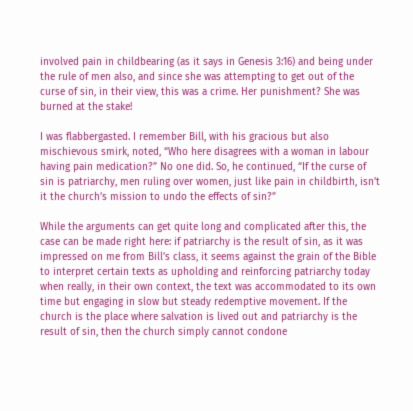involved pain in childbearing (as it says in Genesis 3:16) and being under the rule of men also, and since she was attempting to get out of the curse of sin, in their view, this was a crime. Her punishment? She was burned at the stake!

I was flabbergasted. I remember Bill, with his gracious but also mischievous smirk, noted, “Who here disagrees with a woman in labour having pain medication?” No one did. So, he continued, “If the curse of sin is patriarchy, men ruling over women, just like pain in childbirth, isn’t it the church’s mission to undo the effects of sin?”

While the arguments can get quite long and complicated after this, the case can be made right here: if patriarchy is the result of sin, as it was impressed on me from Bill’s class, it seems against the grain of the Bible to interpret certain texts as upholding and reinforcing patriarchy today when really, in their own context, the text was accommodated to its own time but engaging in slow but steady redemptive movement. If the church is the place where salvation is lived out and patriarchy is the result of sin, then the church simply cannot condone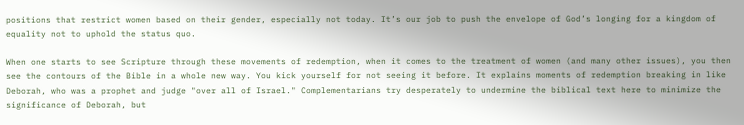positions that restrict women based on their gender, especially not today. It’s our job to push the envelope of God’s longing for a kingdom of equality not to uphold the status quo.

When one starts to see Scripture through these movements of redemption, when it comes to the treatment of women (and many other issues), you then see the contours of the Bible in a whole new way. You kick yourself for not seeing it before. It explains moments of redemption breaking in like Deborah, who was a prophet and judge "over all of Israel." Complementarians try desperately to undermine the biblical text here to minimize the significance of Deborah, but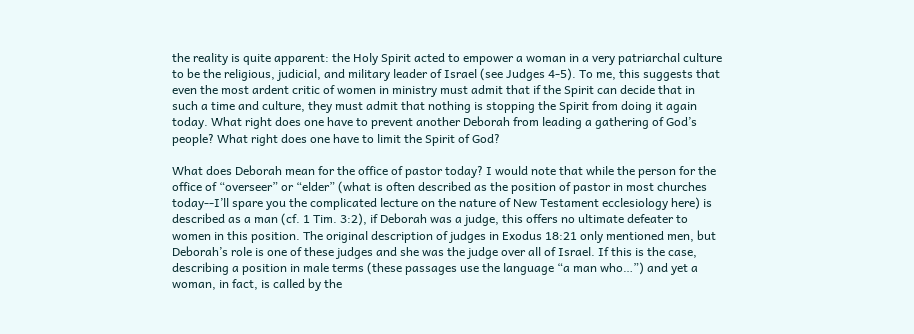the reality is quite apparent: the Holy Spirit acted to empower a woman in a very patriarchal culture to be the religious, judicial, and military leader of Israel (see Judges 4-5). To me, this suggests that even the most ardent critic of women in ministry must admit that if the Spirit can decide that in such a time and culture, they must admit that nothing is stopping the Spirit from doing it again today. What right does one have to prevent another Deborah from leading a gathering of God’s people? What right does one have to limit the Spirit of God?

What does Deborah mean for the office of pastor today? I would note that while the person for the office of “overseer” or “elder” (what is often described as the position of pastor in most churches today--I’ll spare you the complicated lecture on the nature of New Testament ecclesiology here) is described as a man (cf. 1 Tim. 3:2), if Deborah was a judge, this offers no ultimate defeater to women in this position. The original description of judges in Exodus 18:21 only mentioned men, but Deborah’s role is one of these judges and she was the judge over all of Israel. If this is the case, describing a position in male terms (these passages use the language “a man who…”) and yet a woman, in fact, is called by the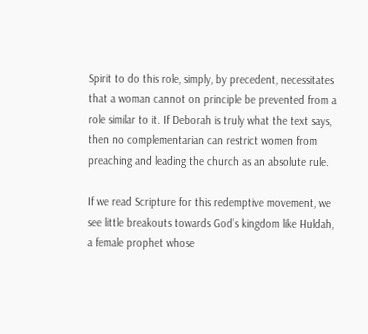Spirit to do this role, simply, by precedent, necessitates that a woman cannot on principle be prevented from a role similar to it. If Deborah is truly what the text says, then no complementarian can restrict women from preaching and leading the church as an absolute rule.

If we read Scripture for this redemptive movement, we see little breakouts towards God’s kingdom like Huldah, a female prophet whose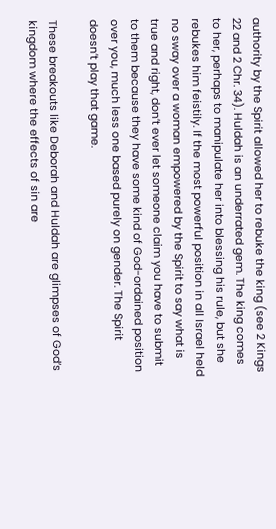authority by the Spirit allowed her to rebuke the king (see 2 Kings 22 and 2 Chr. 34). Huldah is an underrated gem. The king comes to her, perhaps to manipulate her into blessing his rule, but she rebukes him feistily. If the most powerful position in all Israel held no sway over a woman empowered by the Spirit to say what is true and right, don’t ever let someone claim you have to submit to them because they have some kind of God-ordained position over you, much less one based purely on gender. The Spirit doesn’t play that game.

These breakouts like Deborah and Huldah are glimpses of God’s kingdom where the effects of sin are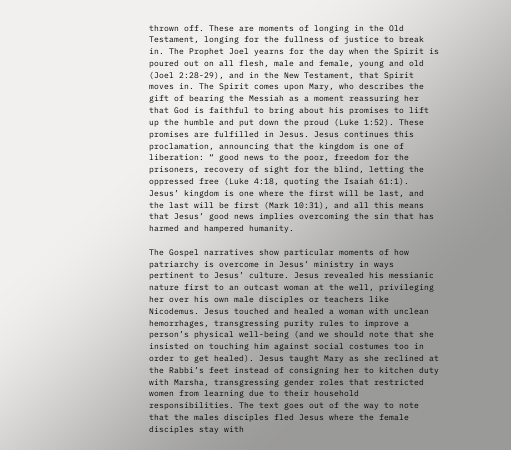thrown off. These are moments of longing in the Old Testament, longing for the fullness of justice to break in. The Prophet Joel yearns for the day when the Spirit is poured out on all flesh, male and female, young and old (Joel 2:28-29), and in the New Testament, that Spirit moves in. The Spirit comes upon Mary, who describes the gift of bearing the Messiah as a moment reassuring her that God is faithful to bring about his promises to lift up the humble and put down the proud (Luke 1:52). These promises are fulfilled in Jesus. Jesus continues this proclamation, announcing that the kingdom is one of liberation: “ good news to the poor, freedom for the prisoners, recovery of sight for the blind, letting the oppressed free (Luke 4:18, quoting the Isaiah 61:1). Jesus’ kingdom is one where the first will be last, and the last will be first (Mark 10:31), and all this means that Jesus’ good news implies overcoming the sin that has harmed and hampered humanity.

The Gospel narratives show particular moments of how patriarchy is overcome in Jesus’ ministry in ways pertinent to Jesus’ culture. Jesus revealed his messianic nature first to an outcast woman at the well, privileging her over his own male disciples or teachers like Nicodemus. Jesus touched and healed a woman with unclean hemorrhages, transgressing purity rules to improve a person’s physical well-being (and we should note that she insisted on touching him against social costumes too in order to get healed). Jesus taught Mary as she reclined at the Rabbi’s feet instead of consigning her to kitchen duty with Marsha, transgressing gender roles that restricted women from learning due to their household responsibilities. The text goes out of the way to note that the males disciples fled Jesus where the female disciples stay with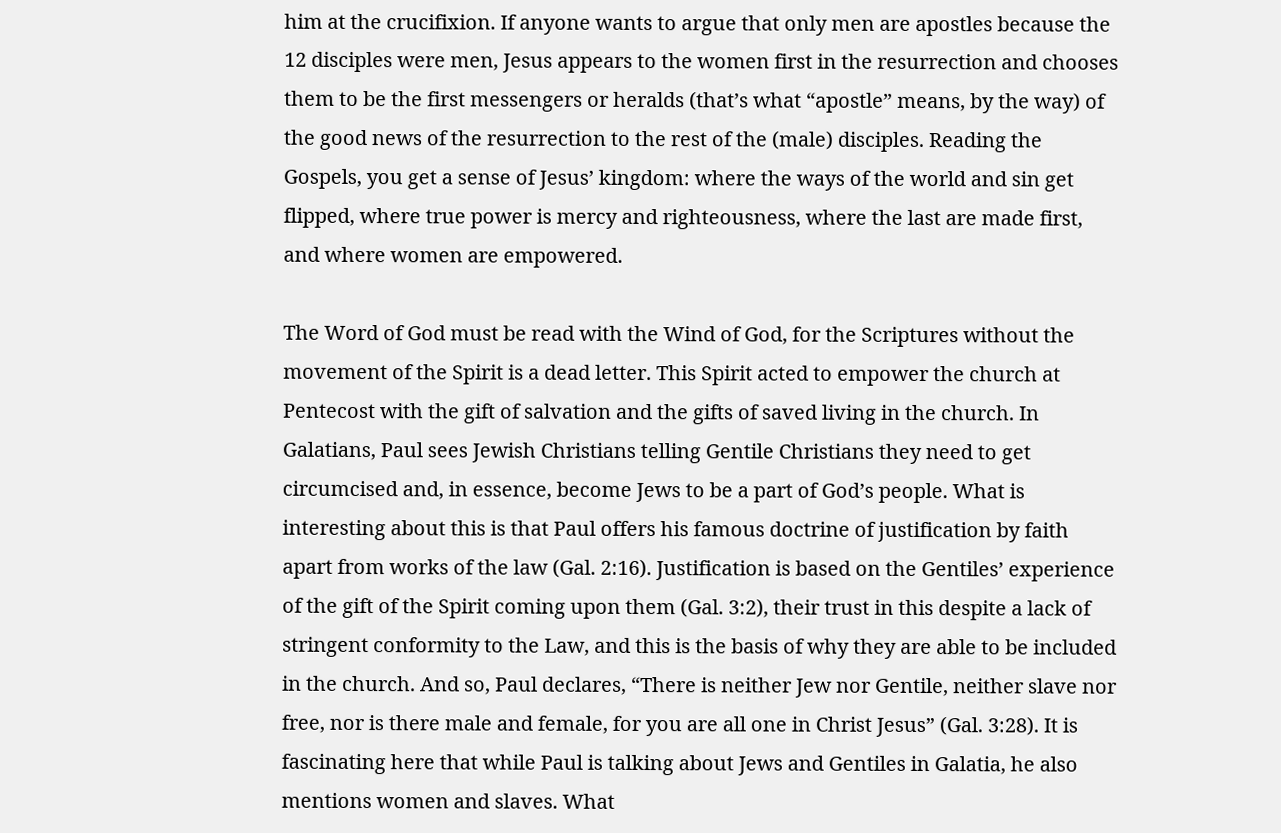him at the crucifixion. If anyone wants to argue that only men are apostles because the 12 disciples were men, Jesus appears to the women first in the resurrection and chooses them to be the first messengers or heralds (that’s what “apostle” means, by the way) of the good news of the resurrection to the rest of the (male) disciples. Reading the Gospels, you get a sense of Jesus’ kingdom: where the ways of the world and sin get flipped, where true power is mercy and righteousness, where the last are made first, and where women are empowered.

The Word of God must be read with the Wind of God, for the Scriptures without the movement of the Spirit is a dead letter. This Spirit acted to empower the church at Pentecost with the gift of salvation and the gifts of saved living in the church. In Galatians, Paul sees Jewish Christians telling Gentile Christians they need to get circumcised and, in essence, become Jews to be a part of God’s people. What is interesting about this is that Paul offers his famous doctrine of justification by faith apart from works of the law (Gal. 2:16). Justification is based on the Gentiles’ experience of the gift of the Spirit coming upon them (Gal. 3:2), their trust in this despite a lack of stringent conformity to the Law, and this is the basis of why they are able to be included in the church. And so, Paul declares, “There is neither Jew nor Gentile, neither slave nor free, nor is there male and female, for you are all one in Christ Jesus” (Gal. 3:28). It is fascinating here that while Paul is talking about Jews and Gentiles in Galatia, he also mentions women and slaves. What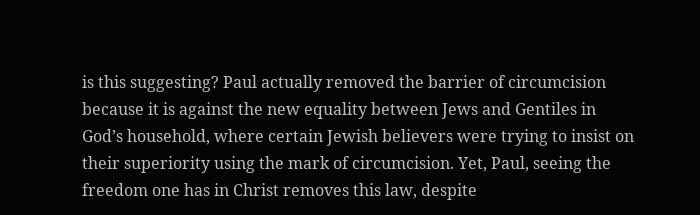is this suggesting? Paul actually removed the barrier of circumcision because it is against the new equality between Jews and Gentiles in God’s household, where certain Jewish believers were trying to insist on their superiority using the mark of circumcision. Yet, Paul, seeing the freedom one has in Christ removes this law, despite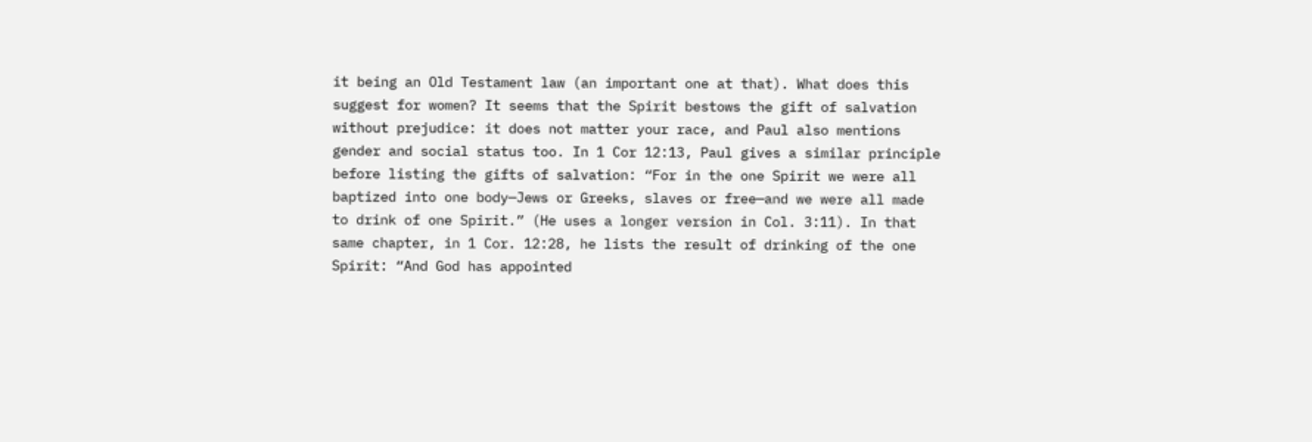it being an Old Testament law (an important one at that). What does this suggest for women? It seems that the Spirit bestows the gift of salvation without prejudice: it does not matter your race, and Paul also mentions gender and social status too. In 1 Cor 12:13, Paul gives a similar principle before listing the gifts of salvation: “For in the one Spirit we were all baptized into one body—Jews or Greeks, slaves or free—and we were all made to drink of one Spirit.” (He uses a longer version in Col. 3:11). In that same chapter, in 1 Cor. 12:28, he lists the result of drinking of the one Spirit: “And God has appointed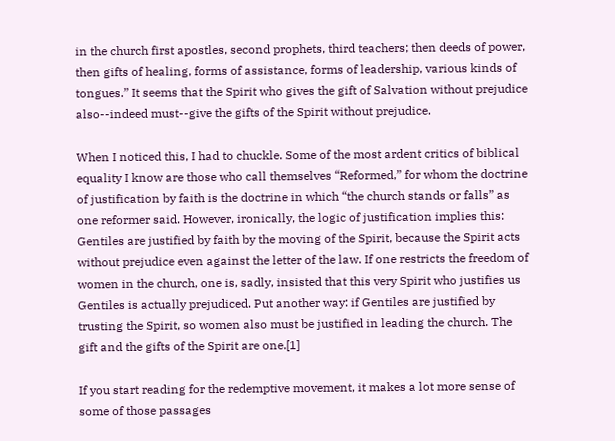in the church first apostles, second prophets, third teachers; then deeds of power, then gifts of healing, forms of assistance, forms of leadership, various kinds of tongues.” It seems that the Spirit who gives the gift of Salvation without prejudice also--indeed must--give the gifts of the Spirit without prejudice.

When I noticed this, I had to chuckle. Some of the most ardent critics of biblical equality I know are those who call themselves “Reformed,” for whom the doctrine of justification by faith is the doctrine in which “the church stands or falls” as one reformer said. However, ironically, the logic of justification implies this: Gentiles are justified by faith by the moving of the Spirit, because the Spirit acts without prejudice even against the letter of the law. If one restricts the freedom of women in the church, one is, sadly, insisted that this very Spirit who justifies us Gentiles is actually prejudiced. Put another way: if Gentiles are justified by trusting the Spirit, so women also must be justified in leading the church. The gift and the gifts of the Spirit are one.[1]

If you start reading for the redemptive movement, it makes a lot more sense of some of those passages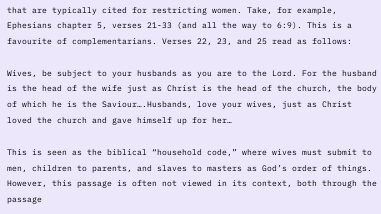that are typically cited for restricting women. Take, for example, Ephesians chapter 5, verses 21-33 (and all the way to 6:9). This is a favourite of complementarians. Verses 22, 23, and 25 read as follows:

Wives, be subject to your husbands as you are to the Lord. For the husband is the head of the wife just as Christ is the head of the church, the body of which he is the Saviour….Husbands, love your wives, just as Christ loved the church and gave himself up for her…

This is seen as the biblical “household code,” where wives must submit to men, children to parents, and slaves to masters as God’s order of things. However, this passage is often not viewed in its context, both through the passage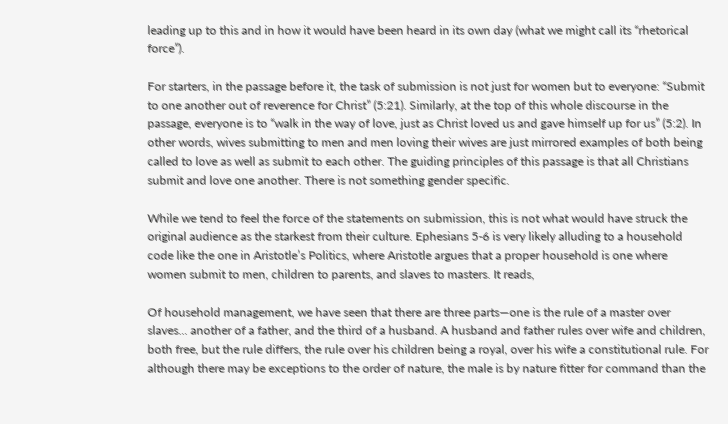leading up to this and in how it would have been heard in its own day (what we might call its “rhetorical force”).

For starters, in the passage before it, the task of submission is not just for women but to everyone: “Submit to one another out of reverence for Christ” (5:21). Similarly, at the top of this whole discourse in the passage, everyone is to “walk in the way of love, just as Christ loved us and gave himself up for us” (5:2). In other words, wives submitting to men and men loving their wives are just mirrored examples of both being called to love as well as submit to each other. The guiding principles of this passage is that all Christians submit and love one another. There is not something gender specific.

While we tend to feel the force of the statements on submission, this is not what would have struck the original audience as the starkest from their culture. Ephesians 5-6 is very likely alluding to a household code like the one in Aristotle’s Politics, where Aristotle argues that a proper household is one where women submit to men, children to parents, and slaves to masters. It reads,

Of household management, we have seen that there are three parts—one is the rule of a master over slaves... another of a father, and the third of a husband. A husband and father rules over wife and children, both free, but the rule differs, the rule over his children being a royal, over his wife a constitutional rule. For although there may be exceptions to the order of nature, the male is by nature fitter for command than the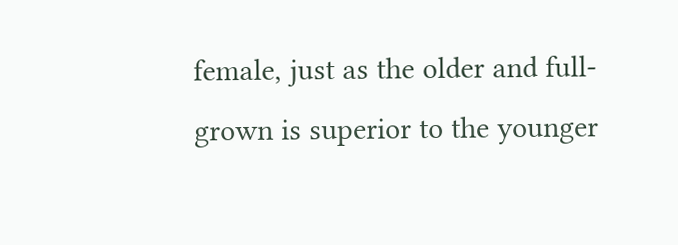female, just as the older and full-grown is superior to the younger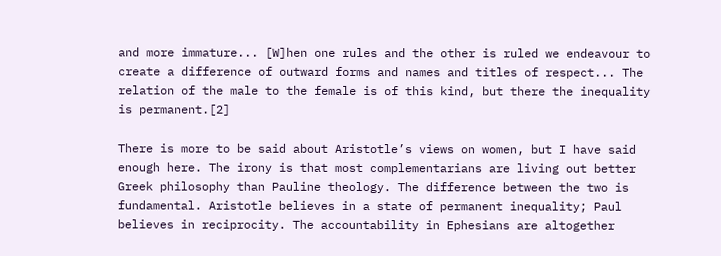and more immature... [W]hen one rules and the other is ruled we endeavour to create a difference of outward forms and names and titles of respect... The relation of the male to the female is of this kind, but there the inequality is permanent.[2]

There is more to be said about Aristotle’s views on women, but I have said enough here. The irony is that most complementarians are living out better Greek philosophy than Pauline theology. The difference between the two is fundamental. Aristotle believes in a state of permanent inequality; Paul believes in reciprocity. The accountability in Ephesians are altogether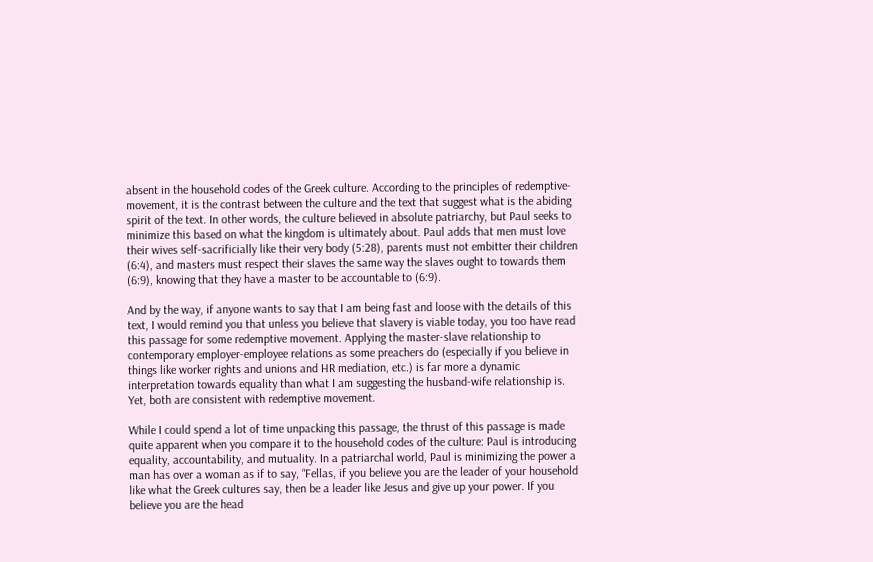absent in the household codes of the Greek culture. According to the principles of redemptive-movement, it is the contrast between the culture and the text that suggest what is the abiding spirit of the text. In other words, the culture believed in absolute patriarchy, but Paul seeks to minimize this based on what the kingdom is ultimately about. Paul adds that men must love their wives self-sacrificially like their very body (5:28), parents must not embitter their children (6:4), and masters must respect their slaves the same way the slaves ought to towards them (6:9), knowing that they have a master to be accountable to (6:9).

And by the way, if anyone wants to say that I am being fast and loose with the details of this text, I would remind you that unless you believe that slavery is viable today, you too have read this passage for some redemptive movement. Applying the master-slave relationship to contemporary employer-employee relations as some preachers do (especially if you believe in things like worker rights and unions and HR mediation, etc.) is far more a dynamic interpretation towards equality than what I am suggesting the husband-wife relationship is. Yet, both are consistent with redemptive movement.

While I could spend a lot of time unpacking this passage, the thrust of this passage is made quite apparent when you compare it to the household codes of the culture: Paul is introducing equality, accountability, and mutuality. In a patriarchal world, Paul is minimizing the power a man has over a woman as if to say, “Fellas, if you believe you are the leader of your household like what the Greek cultures say, then be a leader like Jesus and give up your power. If you believe you are the head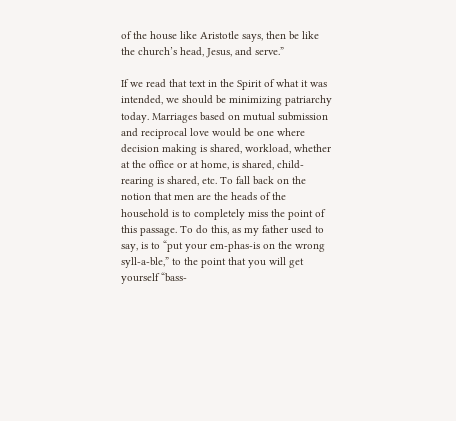of the house like Aristotle says, then be like the church’s head, Jesus, and serve.”

If we read that text in the Spirit of what it was intended, we should be minimizing patriarchy today. Marriages based on mutual submission and reciprocal love would be one where decision making is shared, workload, whether at the office or at home, is shared, child-rearing is shared, etc. To fall back on the notion that men are the heads of the household is to completely miss the point of this passage. To do this, as my father used to say, is to “put your em-phas-is on the wrong syll-a-ble,” to the point that you will get yourself “bass-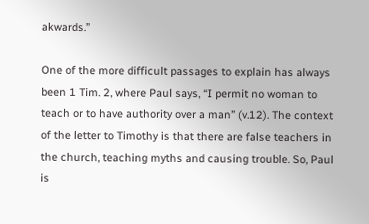akwards.”

One of the more difficult passages to explain has always been 1 Tim. 2, where Paul says, “I permit no woman to teach or to have authority over a man” (v.12). The context of the letter to Timothy is that there are false teachers in the church, teaching myths and causing trouble. So, Paul is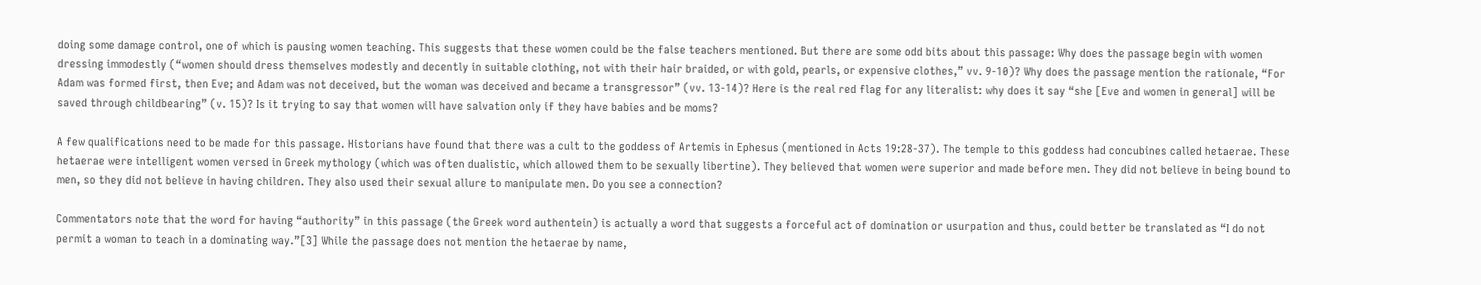doing some damage control, one of which is pausing women teaching. This suggests that these women could be the false teachers mentioned. But there are some odd bits about this passage: Why does the passage begin with women dressing immodestly (“women should dress themselves modestly and decently in suitable clothing, not with their hair braided, or with gold, pearls, or expensive clothes,” vv. 9-10)? Why does the passage mention the rationale, “For Adam was formed first, then Eve; and Adam was not deceived, but the woman was deceived and became a transgressor” (vv. 13-14)? Here is the real red flag for any literalist: why does it say “she [Eve and women in general] will be saved through childbearing” (v. 15)? Is it trying to say that women will have salvation only if they have babies and be moms?

A few qualifications need to be made for this passage. Historians have found that there was a cult to the goddess of Artemis in Ephesus (mentioned in Acts 19:28-37). The temple to this goddess had concubines called hetaerae. These hetaerae were intelligent women versed in Greek mythology (which was often dualistic, which allowed them to be sexually libertine). They believed that women were superior and made before men. They did not believe in being bound to men, so they did not believe in having children. They also used their sexual allure to manipulate men. Do you see a connection?

Commentators note that the word for having “authority” in this passage (the Greek word authentein) is actually a word that suggests a forceful act of domination or usurpation and thus, could better be translated as “I do not permit a woman to teach in a dominating way.”[3] While the passage does not mention the hetaerae by name,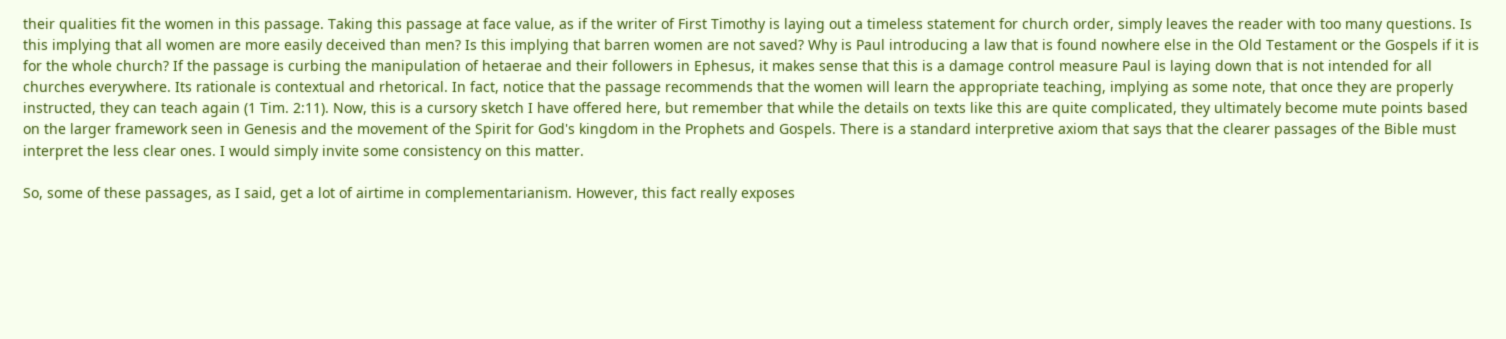their qualities fit the women in this passage. Taking this passage at face value, as if the writer of First Timothy is laying out a timeless statement for church order, simply leaves the reader with too many questions. Is this implying that all women are more easily deceived than men? Is this implying that barren women are not saved? Why is Paul introducing a law that is found nowhere else in the Old Testament or the Gospels if it is for the whole church? If the passage is curbing the manipulation of hetaerae and their followers in Ephesus, it makes sense that this is a damage control measure Paul is laying down that is not intended for all churches everywhere. Its rationale is contextual and rhetorical. In fact, notice that the passage recommends that the women will learn the appropriate teaching, implying as some note, that once they are properly instructed, they can teach again (1 Tim. 2:11). Now, this is a cursory sketch I have offered here, but remember that while the details on texts like this are quite complicated, they ultimately become mute points based on the larger framework seen in Genesis and the movement of the Spirit for God's kingdom in the Prophets and Gospels. There is a standard interpretive axiom that says that the clearer passages of the Bible must interpret the less clear ones. I would simply invite some consistency on this matter.

So, some of these passages, as I said, get a lot of airtime in complementarianism. However, this fact really exposes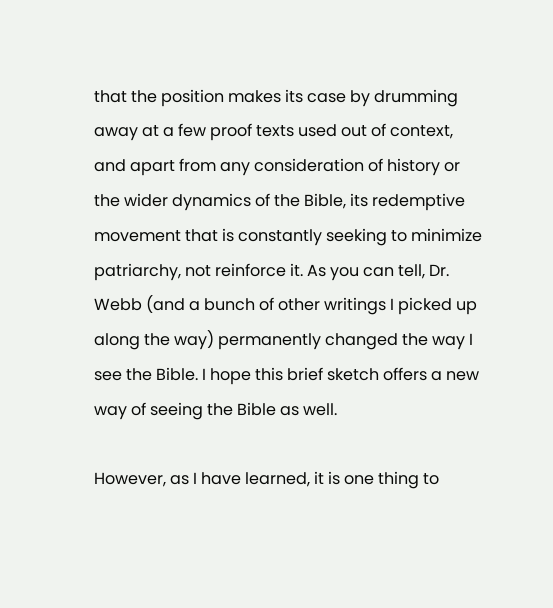that the position makes its case by drumming away at a few proof texts used out of context, and apart from any consideration of history or the wider dynamics of the Bible, its redemptive movement that is constantly seeking to minimize patriarchy, not reinforce it. As you can tell, Dr. Webb (and a bunch of other writings I picked up along the way) permanently changed the way I see the Bible. I hope this brief sketch offers a new way of seeing the Bible as well.

However, as I have learned, it is one thing to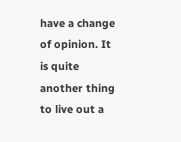have a change of opinion. It is quite another thing to live out a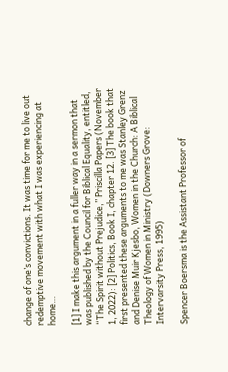change of one’s convictions. It was time for me to live out redemptive movement with what I was experiencing at home…

[1] I make this argument in a fuller way in a sermon that was published by the Council for Biblical Equality, entitled, “The Spirit without Prejudice,” Priscilla Papers (November 1, 2022): [2] Politics, Book I, chapter 12. [3] The book that first presented these arguments to me was Stanley Grenz and Denise Muir Kjesbo, Women in the Church: A Biblical Theology of Women in Ministry (Downers Grove: Intervarsity Press, 1995)

Spencer Boersma is the Assistant Professor of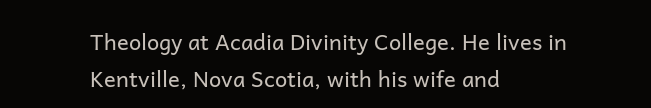Theology at Acadia Divinity College. He lives in Kentville, Nova Scotia, with his wife and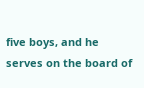five boys, and he serves on the board of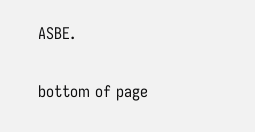ASBE.


bottom of page